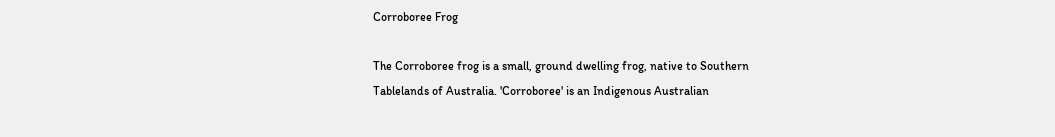Corroboree Frog

The Corroboree frog is a small, ground dwelling frog, native to Southern Tablelands of Australia. 'Corroboree' is an Indigenous Australian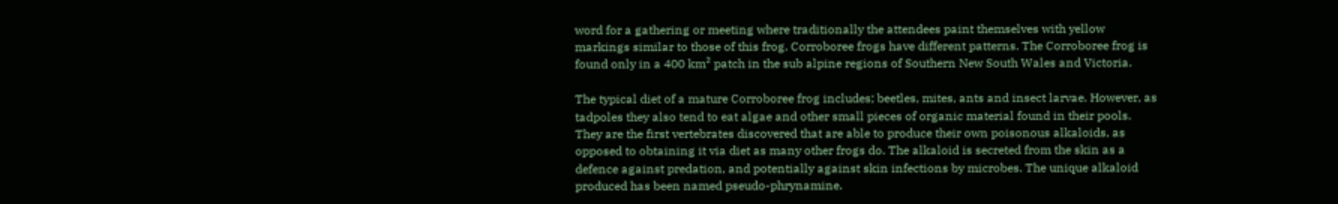word for a gathering or meeting where traditionally the attendees paint themselves with yellow markings similar to those of this frog. Corroboree frogs have different patterns. The Corroboree frog is found only in a 400 km² patch in the sub alpine regions of Southern New South Wales and Victoria.

The typical diet of a mature Corroboree frog includes; beetles, mites, ants and insect larvae. However, as tadpoles they also tend to eat algae and other small pieces of organic material found in their pools. They are the first vertebrates discovered that are able to produce their own poisonous alkaloids, as opposed to obtaining it via diet as many other frogs do. The alkaloid is secreted from the skin as a defence against predation, and potentially against skin infections by microbes. The unique alkaloid produced has been named pseudo-phrynamine.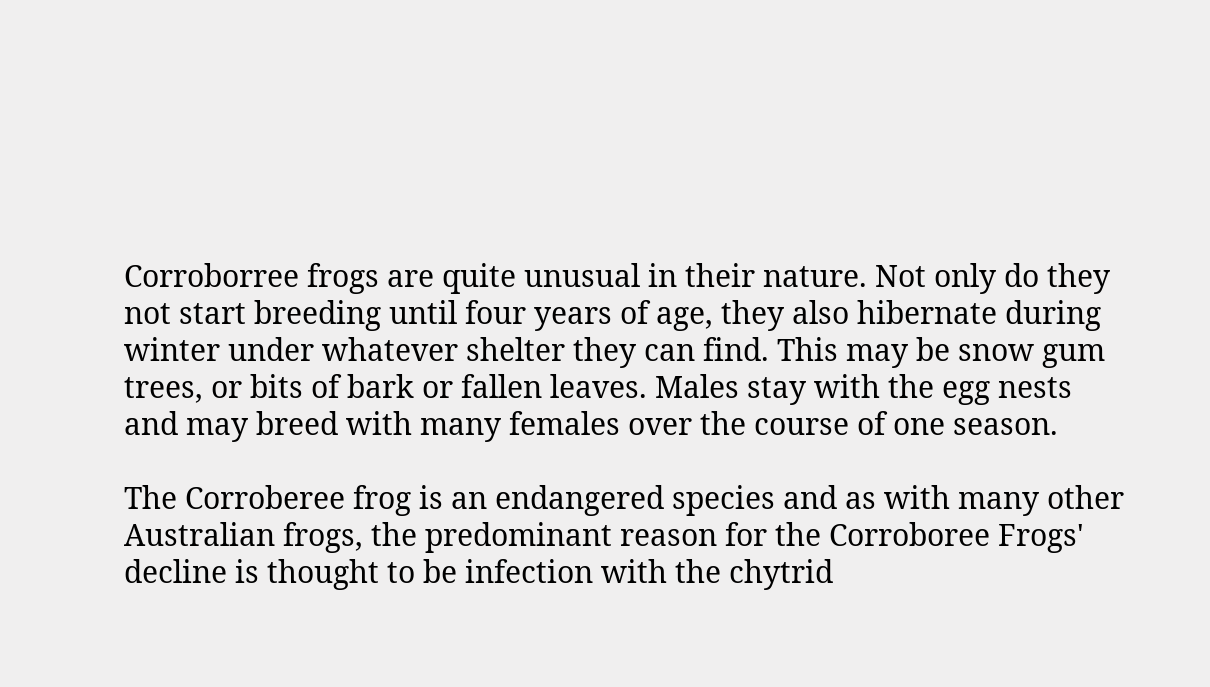Corroborree frogs are quite unusual in their nature. Not only do they not start breeding until four years of age, they also hibernate during winter under whatever shelter they can find. This may be snow gum trees, or bits of bark or fallen leaves. Males stay with the egg nests and may breed with many females over the course of one season.

The Corroberee frog is an endangered species and as with many other Australian frogs, the predominant reason for the Corroboree Frogs' decline is thought to be infection with the chytrid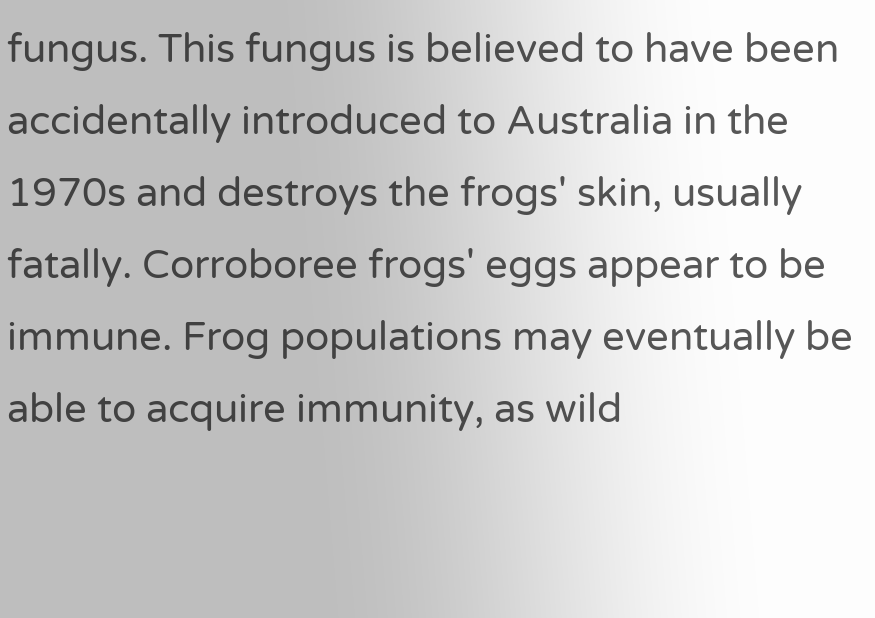fungus. This fungus is believed to have been accidentally introduced to Australia in the 1970s and destroys the frogs' skin, usually fatally. Corroboree frogs' eggs appear to be immune. Frog populations may eventually be able to acquire immunity, as wild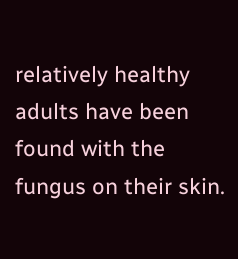relatively healthy adults have been found with the fungus on their skin.